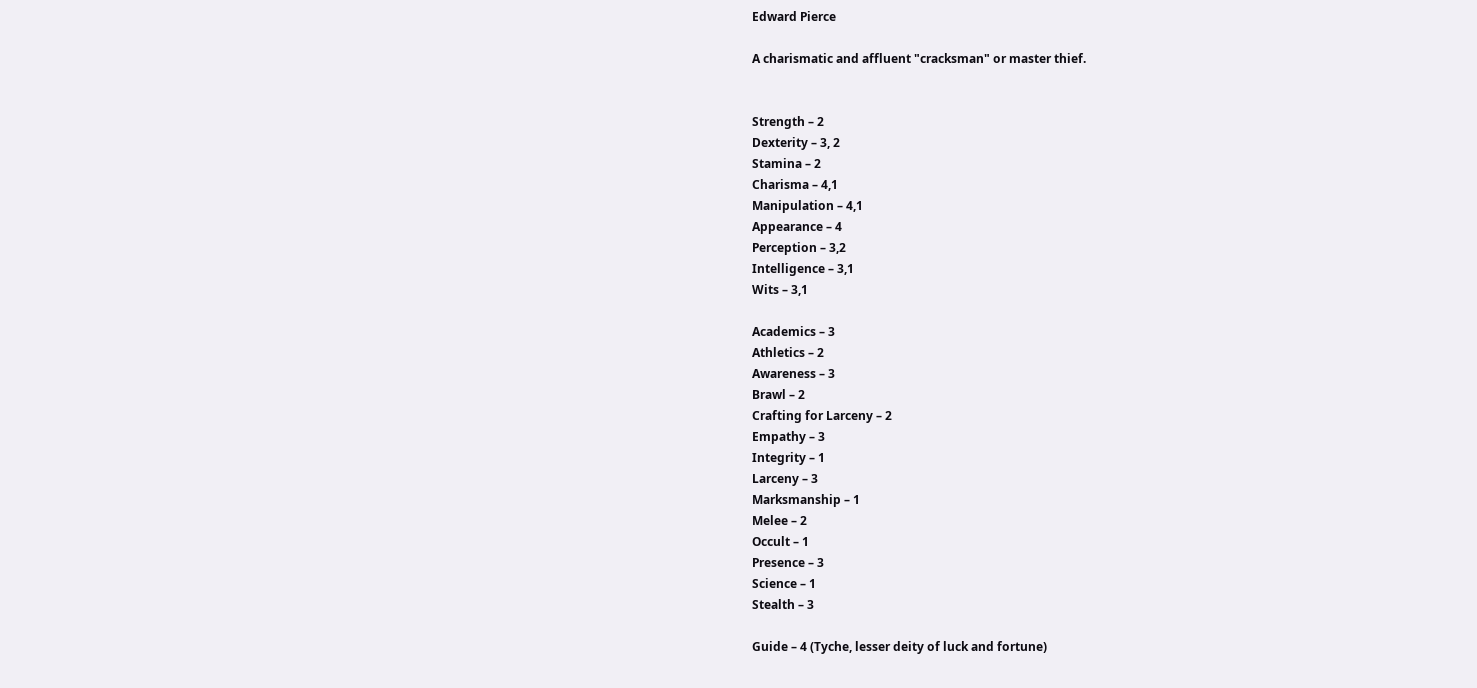Edward Pierce

A charismatic and affluent "cracksman" or master thief.


Strength – 2
Dexterity – 3, 2
Stamina – 2
Charisma – 4,1
Manipulation – 4,1
Appearance – 4
Perception – 3,2
Intelligence – 3,1
Wits – 3,1

Academics – 3
Athletics – 2
Awareness – 3
Brawl – 2
Crafting for Larceny – 2
Empathy – 3
Integrity – 1
Larceny – 3
Marksmanship – 1
Melee – 2
Occult – 1
Presence – 3
Science – 1
Stealth – 3

Guide – 4 (Tyche, lesser deity of luck and fortune)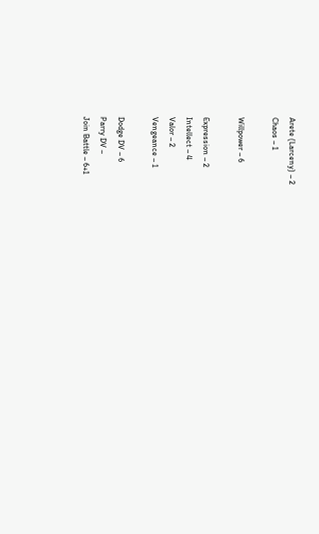Arete (Larceny) – 2
Chaos – 1

Willpower – 6

Expression – 2
Intellect – 4
Valor – 2
Vengeance – 1

Dodge DV – 6
Parry DV –
Join Battle – 6+1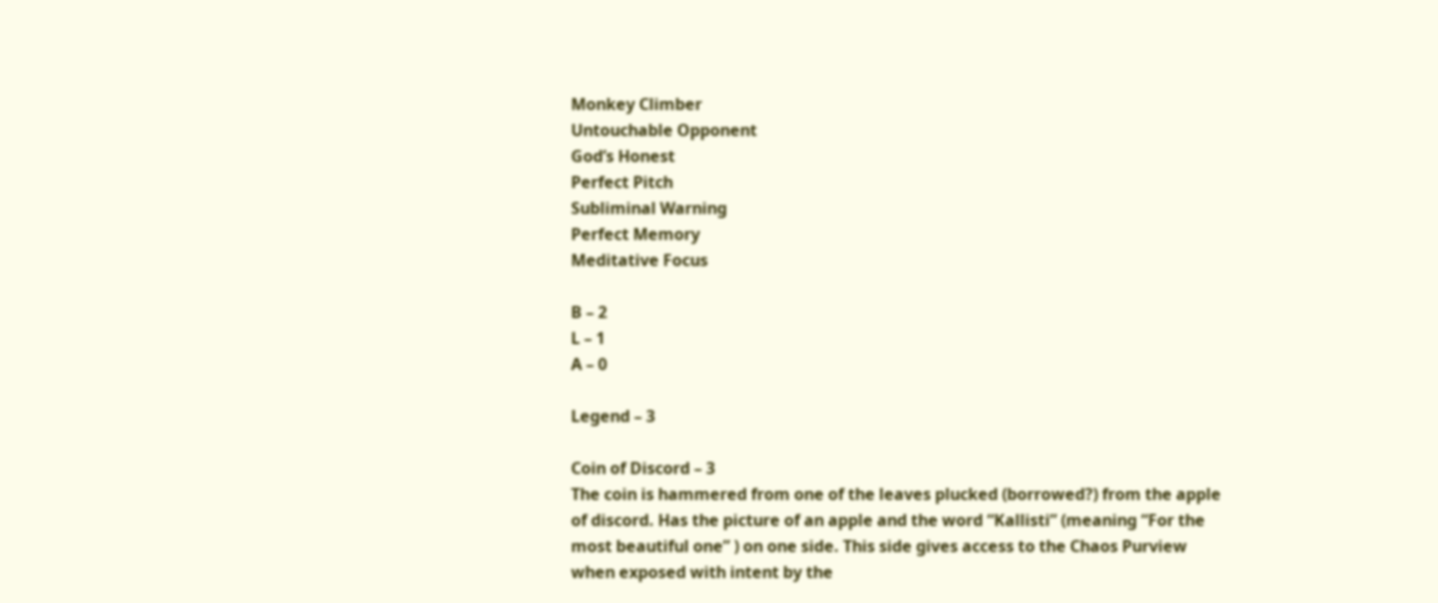Monkey Climber
Untouchable Opponent
God’s Honest
Perfect Pitch
Subliminal Warning
Perfect Memory
Meditative Focus

B – 2
L – 1
A – 0

Legend – 3

Coin of Discord – 3
The coin is hammered from one of the leaves plucked (borrowed?) from the apple of discord. Has the picture of an apple and the word “Kallisti” (meaning “For the most beautiful one” ) on one side. This side gives access to the Chaos Purview when exposed with intent by the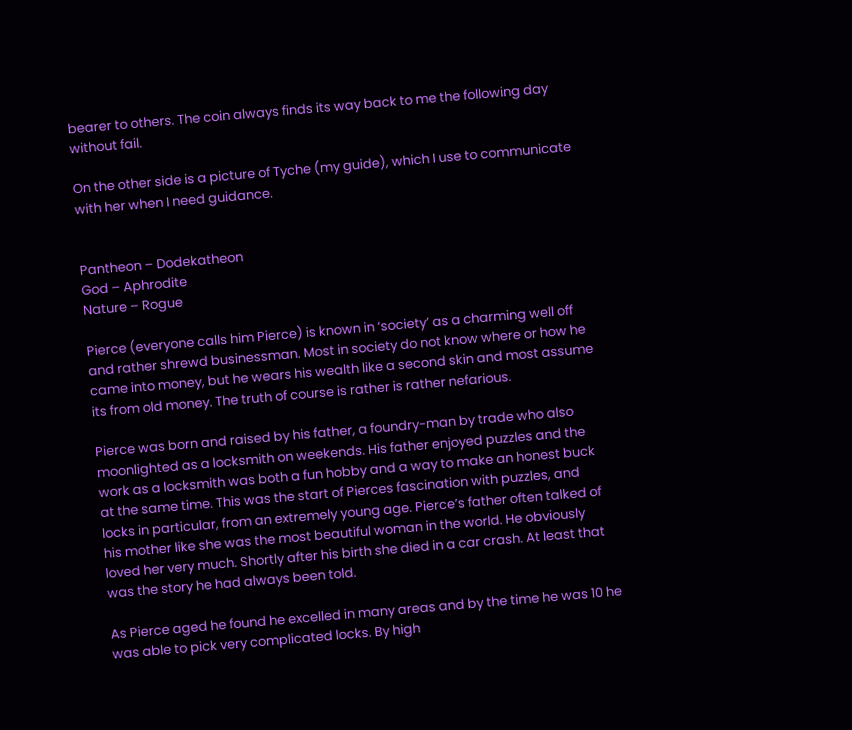bearer to others. The coin always finds its way back to me the following day without fail.

On the other side is a picture of Tyche (my guide), which I use to communicate with her when I need guidance.


Pantheon – Dodekatheon
God – Aphrodite
Nature – Rogue

Pierce (everyone calls him Pierce) is known in ‘society’ as a charming well off and rather shrewd businessman. Most in society do not know where or how he came into money, but he wears his wealth like a second skin and most assume its from old money. The truth of course is rather is rather nefarious.

Pierce was born and raised by his father, a foundry-man by trade who also moonlighted as a locksmith on weekends. His father enjoyed puzzles and the work as a locksmith was both a fun hobby and a way to make an honest buck at the same time. This was the start of Pierces fascination with puzzles, and locks in particular, from an extremely young age. Pierce’s father often talked of his mother like she was the most beautiful woman in the world. He obviously loved her very much. Shortly after his birth she died in a car crash. At least that was the story he had always been told.

As Pierce aged he found he excelled in many areas and by the time he was 10 he was able to pick very complicated locks. By high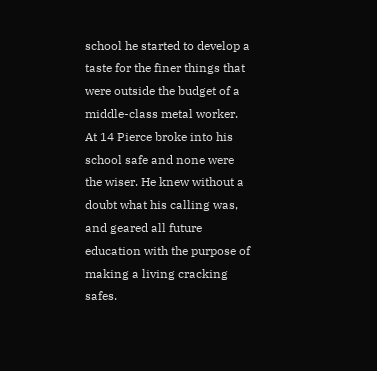school he started to develop a taste for the finer things that were outside the budget of a middle-class metal worker. At 14 Pierce broke into his school safe and none were the wiser. He knew without a doubt what his calling was, and geared all future education with the purpose of making a living cracking safes.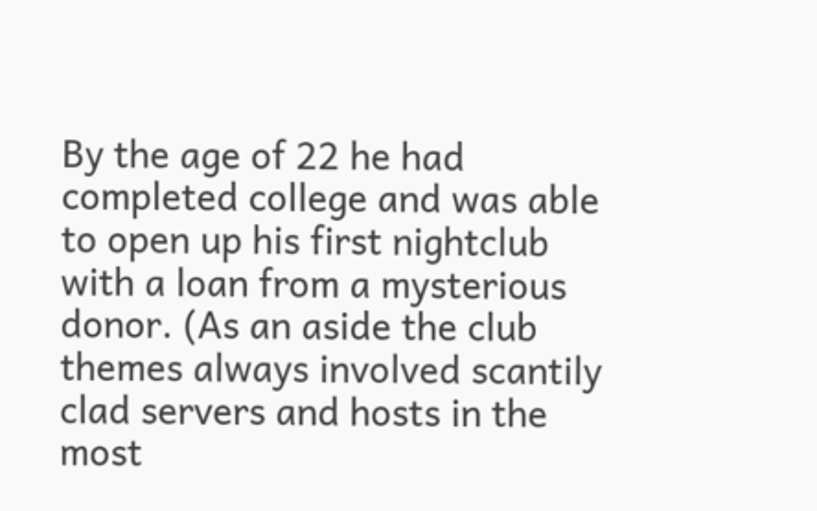By the age of 22 he had completed college and was able to open up his first nightclub with a loan from a mysterious donor. (As an aside the club themes always involved scantily clad servers and hosts in the most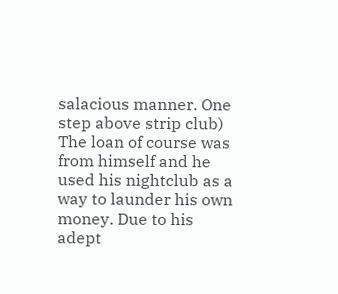salacious manner. One step above strip club) The loan of course was from himself and he used his nightclub as a way to launder his own money. Due to his adept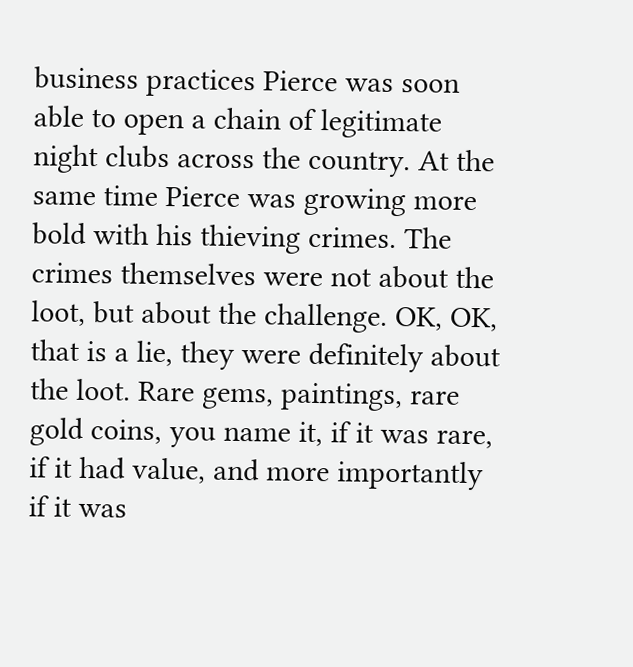business practices Pierce was soon able to open a chain of legitimate night clubs across the country. At the same time Pierce was growing more bold with his thieving crimes. The crimes themselves were not about the loot, but about the challenge. OK, OK, that is a lie, they were definitely about the loot. Rare gems, paintings, rare gold coins, you name it, if it was rare, if it had value, and more importantly if it was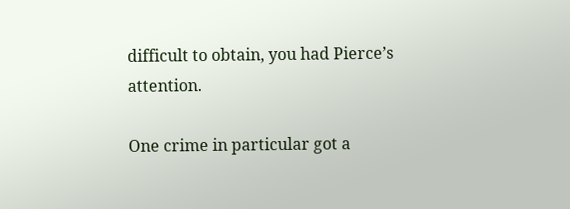difficult to obtain, you had Pierce’s attention.

One crime in particular got a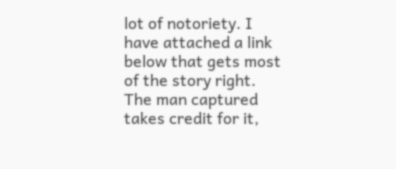lot of notoriety. I have attached a link below that gets most of the story right. The man captured takes credit for it,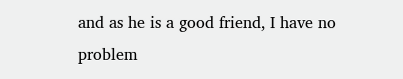and as he is a good friend, I have no problem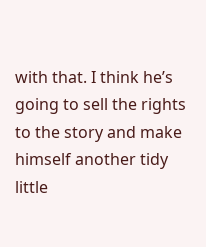with that. I think he’s going to sell the rights to the story and make himself another tidy little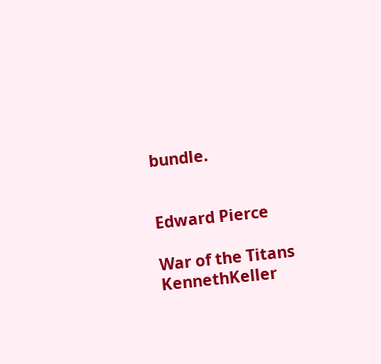bundle.


Edward Pierce

War of the Titans KennethKeller